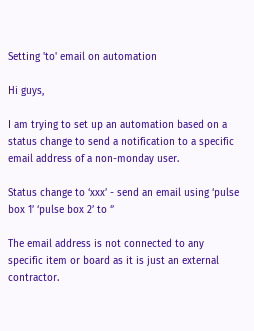Setting 'to' email on automation

Hi guys,

I am trying to set up an automation based on a status change to send a notification to a specific email address of a non-monday user.

Status change to ‘xxx’ - send an email using ‘pulse box 1’ ‘pulse box 2’ to ‘’

The email address is not connected to any specific item or board as it is just an external contractor.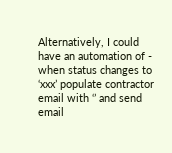Alternatively, I could have an automation of - when status changes to ‘xxx’ populate contractor email with ‘’ and send email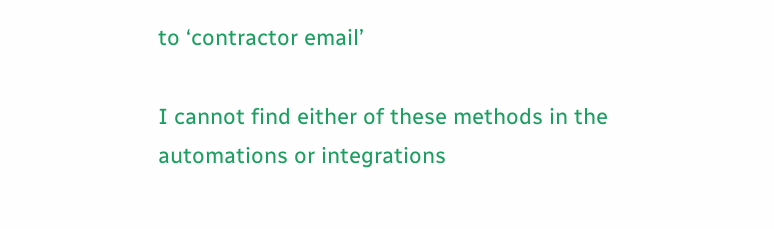to ‘contractor email’

I cannot find either of these methods in the automations or integrations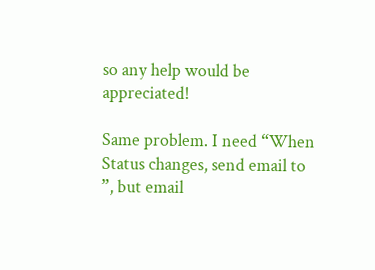so any help would be appreciated!

Same problem. I need “When Status changes, send email to ”, but email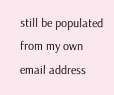still be populated from my own email address